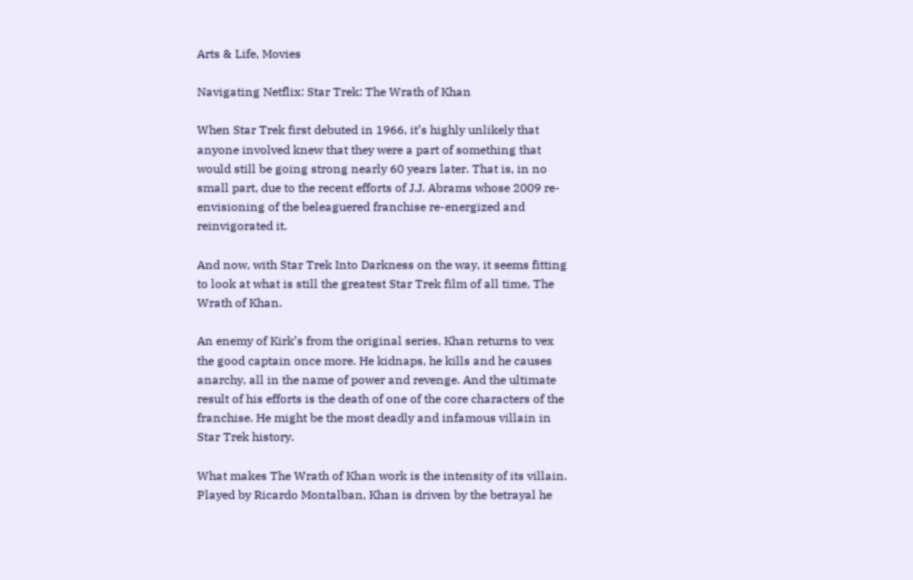Arts & Life, Movies

Navigating Netflix: Star Trek: The Wrath of Khan

When Star Trek first debuted in 1966, it’s highly unlikely that anyone involved knew that they were a part of something that would still be going strong nearly 60 years later. That is, in no small part, due to the recent efforts of J.J. Abrams whose 2009 re-envisioning of the beleaguered franchise re-energized and reinvigorated it.

And now, with Star Trek Into Darkness on the way, it seems fitting to look at what is still the greatest Star Trek film of all time, The Wrath of Khan.

An enemy of Kirk’s from the original series, Khan returns to vex the good captain once more. He kidnaps, he kills and he causes anarchy, all in the name of power and revenge. And the ultimate result of his efforts is the death of one of the core characters of the franchise. He might be the most deadly and infamous villain in Star Trek history.

What makes The Wrath of Khan work is the intensity of its villain. Played by Ricardo Montalban, Khan is driven by the betrayal he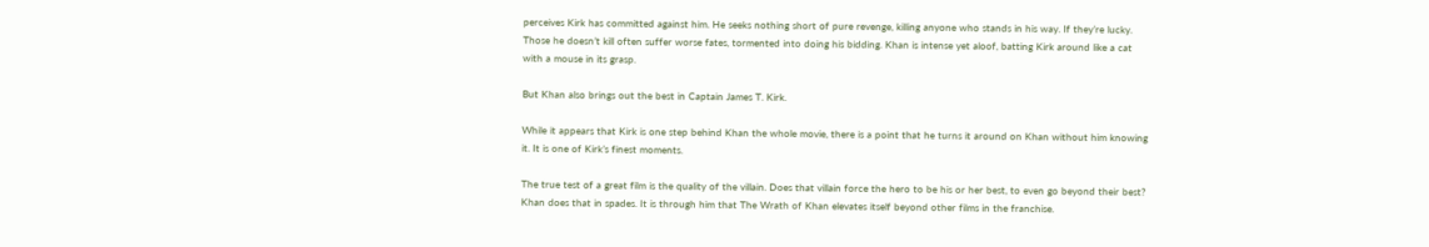perceives Kirk has committed against him. He seeks nothing short of pure revenge, killing anyone who stands in his way. If they’re lucky. Those he doesn’t kill often suffer worse fates, tormented into doing his bidding. Khan is intense yet aloof, batting Kirk around like a cat with a mouse in its grasp.

But Khan also brings out the best in Captain James T. Kirk.

While it appears that Kirk is one step behind Khan the whole movie, there is a point that he turns it around on Khan without him knowing it. It is one of Kirk’s finest moments.

The true test of a great film is the quality of the villain. Does that villain force the hero to be his or her best, to even go beyond their best? Khan does that in spades. It is through him that The Wrath of Khan elevates itself beyond other films in the franchise.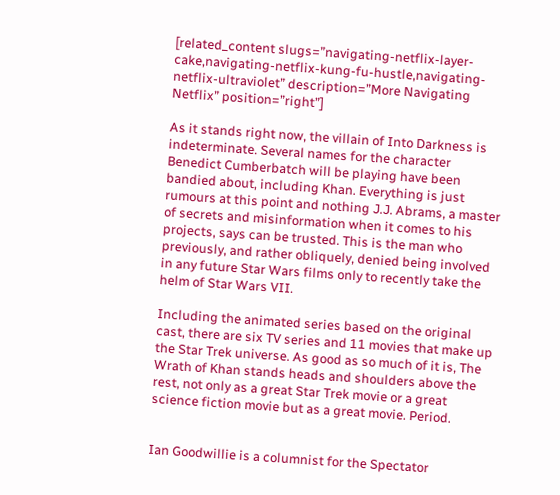[related_content slugs=”navigating-netflix-layer-cake,navigating-netflix-kung-fu-hustle,navigating-netflix-ultraviolet” description=”More Navigating Netflix” position=”right”]

As it stands right now, the villain of Into Darkness is indeterminate. Several names for the character Benedict Cumberbatch will be playing have been bandied about, including Khan. Everything is just rumours at this point and nothing J.J. Abrams, a master of secrets and misinformation when it comes to his projects, says can be trusted. This is the man who previously, and rather obliquely, denied being involved in any future Star Wars films only to recently take the helm of Star Wars VII.

Including the animated series based on the original cast, there are six TV series and 11 movies that make up the Star Trek universe. As good as so much of it is, The Wrath of Khan stands heads and shoulders above the rest, not only as a great Star Trek movie or a great science fiction movie but as a great movie. Period.


Ian Goodwillie is a columnist for the Spectator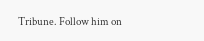Tribune. Follow him on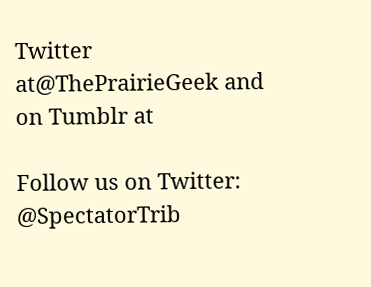Twitter at@ThePrairieGeek and on Tumblr at

Follow us on Twitter: @SpectatorTrib